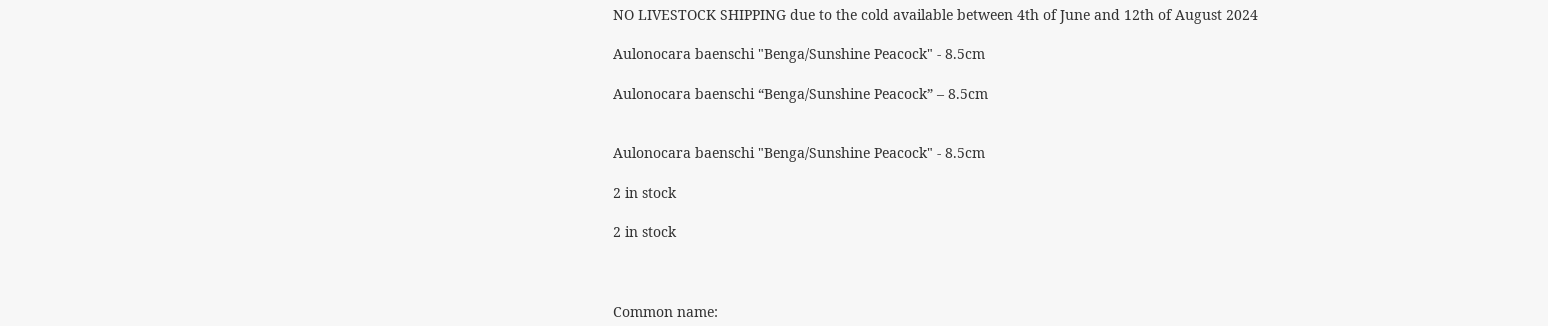NO LIVESTOCK SHIPPING due to the cold available between 4th of June and 12th of August 2024

Aulonocara baenschi "Benga/Sunshine Peacock" - 8.5cm

Aulonocara baenschi “Benga/Sunshine Peacock” – 8.5cm


Aulonocara baenschi "Benga/Sunshine Peacock" - 8.5cm

2 in stock

2 in stock



Common name: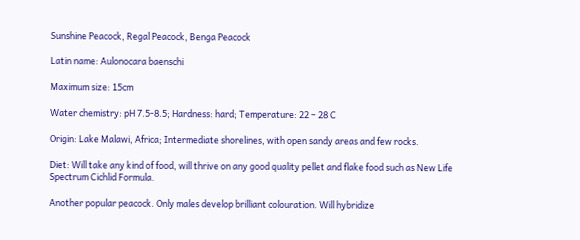Sunshine Peacock, Regal Peacock, Benga Peacock

Latin name: Aulonocara baenschi

Maximum size: 15cm

Water chemistry: pH 7.5-8.5; Hardness: hard; Temperature: 22 – 28 C

Origin: Lake Malawi, Africa; Intermediate shorelines, with open sandy areas and few rocks.

Diet: Will take any kind of food, will thrive on any good quality pellet and flake food such as New Life Spectrum Cichlid Formula.

Another popular peacock. Only males develop brilliant colouration. Will hybridize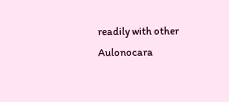readily with other Aulonocara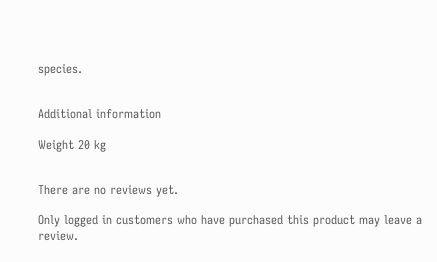species.


Additional information

Weight 20 kg


There are no reviews yet.

Only logged in customers who have purchased this product may leave a review.